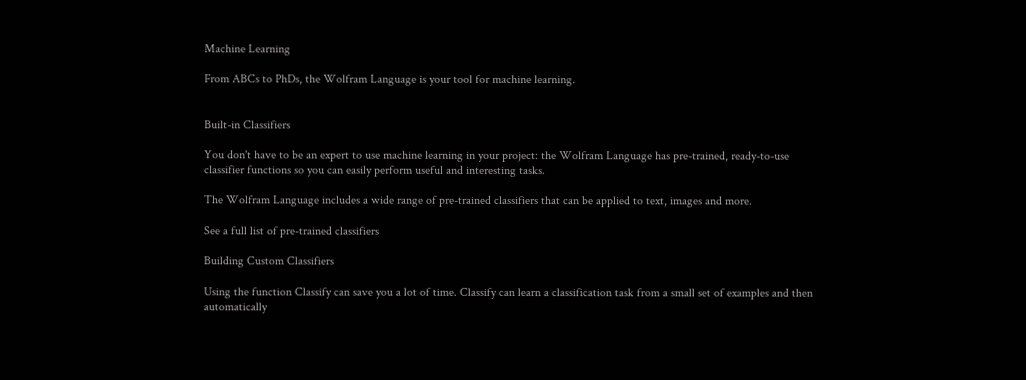Machine Learning

From ABCs to PhDs, the Wolfram Language is your tool for machine learning.


Built-in Classifiers

You don't have to be an expert to use machine learning in your project: the Wolfram Language has pre-trained, ready-to-use classifier functions so you can easily perform useful and interesting tasks.

The Wolfram Language includes a wide range of pre-trained classifiers that can be applied to text, images and more.

See a full list of pre-trained classifiers

Building Custom Classifiers

Using the function Classify can save you a lot of time. Classify can learn a classification task from a small set of examples and then automatically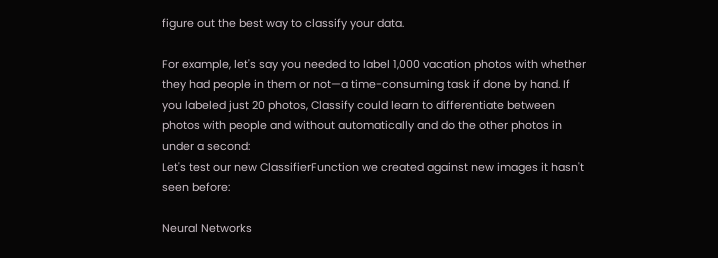figure out the best way to classify your data.

For example, let's say you needed to label 1,000 vacation photos with whether they had people in them or not—a time-consuming task if done by hand. If you labeled just 20 photos, Classify could learn to differentiate between photos with people and without automatically and do the other photos in under a second:
Let's test our new ClassifierFunction we created against new images it hasn't seen before:

Neural Networks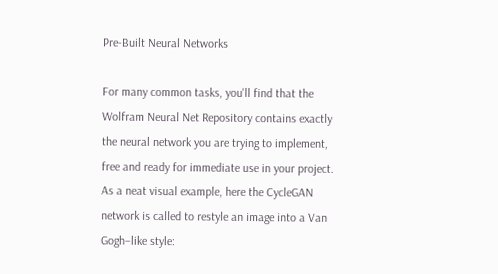Pre-Built Neural Networks

For many common tasks, you'll find that the Wolfram Neural Net Repository contains exactly the neural network you are trying to implement, free and ready for immediate use in your project. As a neat visual example, here the CycleGAN network is called to restyle an image into a Van Gogh–like style: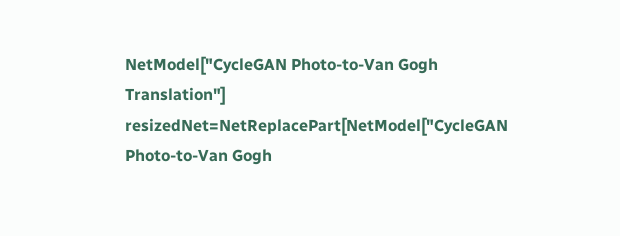NetModel["CycleGAN Photo-to-Van Gogh Translation"]
resizedNet=NetReplacePart[NetModel["CycleGAN Photo-to-Van Gogh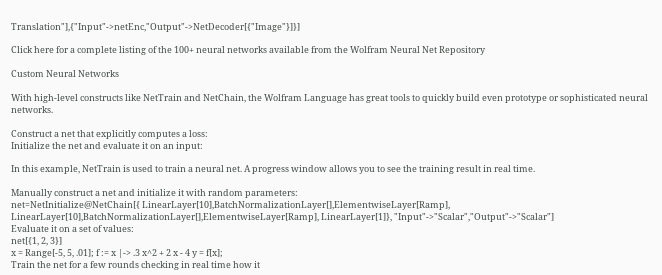Translation"],{"Input"->netEnc,"Output"->NetDecoder[{"Image"}]}]

Click here for a complete listing of the 100+ neural networks available from the Wolfram Neural Net Repository

Custom Neural Networks

With high-level constructs like NetTrain and NetChain, the Wolfram Language has great tools to quickly build even prototype or sophisticated neural networks.

Construct a net that explicitly computes a loss:
Initialize the net and evaluate it on an input:

In this example, NetTrain is used to train a neural net. A progress window allows you to see the training result in real time.

Manually construct a net and initialize it with random parameters:
net=NetInitialize@NetChain[{ LinearLayer[10],BatchNormalizationLayer[],ElementwiseLayer[Ramp], LinearLayer[10],BatchNormalizationLayer[],ElementwiseLayer[Ramp], LinearLayer[1]}, "Input"->"Scalar","Output"->"Scalar"]
Evaluate it on a set of values:
net[{1, 2, 3}]
x = Range[-5, 5, .01]; f := x |-> .3 x^2 + 2 x - 4 y = f[x];
Train the net for a few rounds checking in real time how it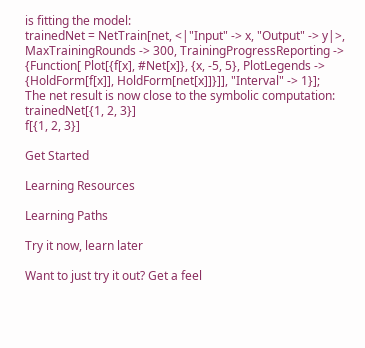is fitting the model:
trainedNet = NetTrain[net, <|"Input" -> x, "Output" -> y|>, MaxTrainingRounds -> 300, TrainingProgressReporting -> {Function[ Plot[{f[x], #Net[x]}, {x, -5, 5}, PlotLegends -> {HoldForm[f[x]], HoldForm[net[x]]}]], "Interval" -> 1}];
The net result is now close to the symbolic computation:
trainedNet[{1, 2, 3}]
f[{1, 2, 3}]

Get Started

Learning Resources

Learning Paths

Try it now, learn later

Want to just try it out? Get a feel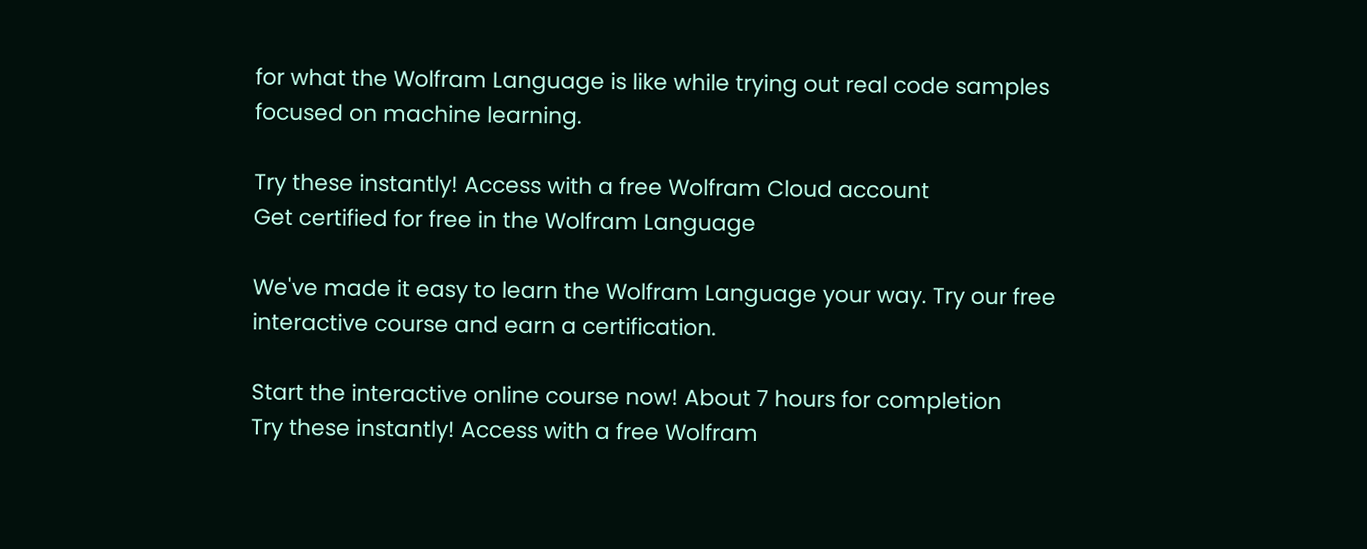for what the Wolfram Language is like while trying out real code samples focused on machine learning.

Try these instantly! Access with a free Wolfram Cloud account
Get certified for free in the Wolfram Language

We've made it easy to learn the Wolfram Language your way. Try our free interactive course and earn a certification.

Start the interactive online course now! About 7 hours for completion
Try these instantly! Access with a free Wolfram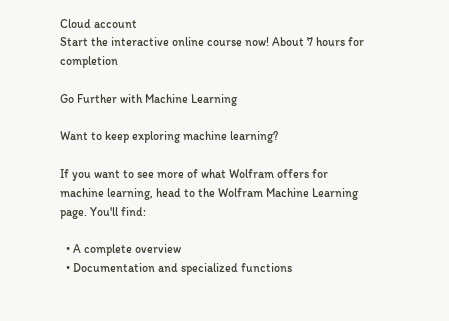Cloud account
Start the interactive online course now! About 7 hours for completion

Go Further with Machine Learning

Want to keep exploring machine learning?

If you want to see more of what Wolfram offers for machine learning, head to the Wolfram Machine Learning page. You'll find:

  • A complete overview
  • Documentation and specialized functions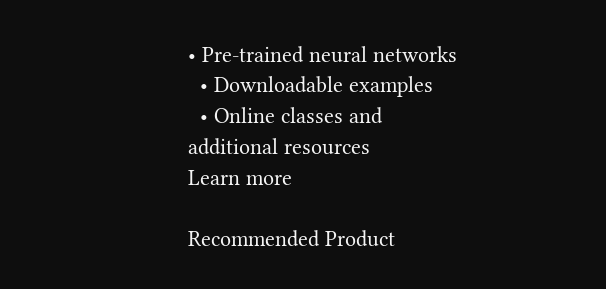• Pre-trained neural networks
  • Downloadable examples
  • Online classes and additional resources
Learn more

Recommended Product